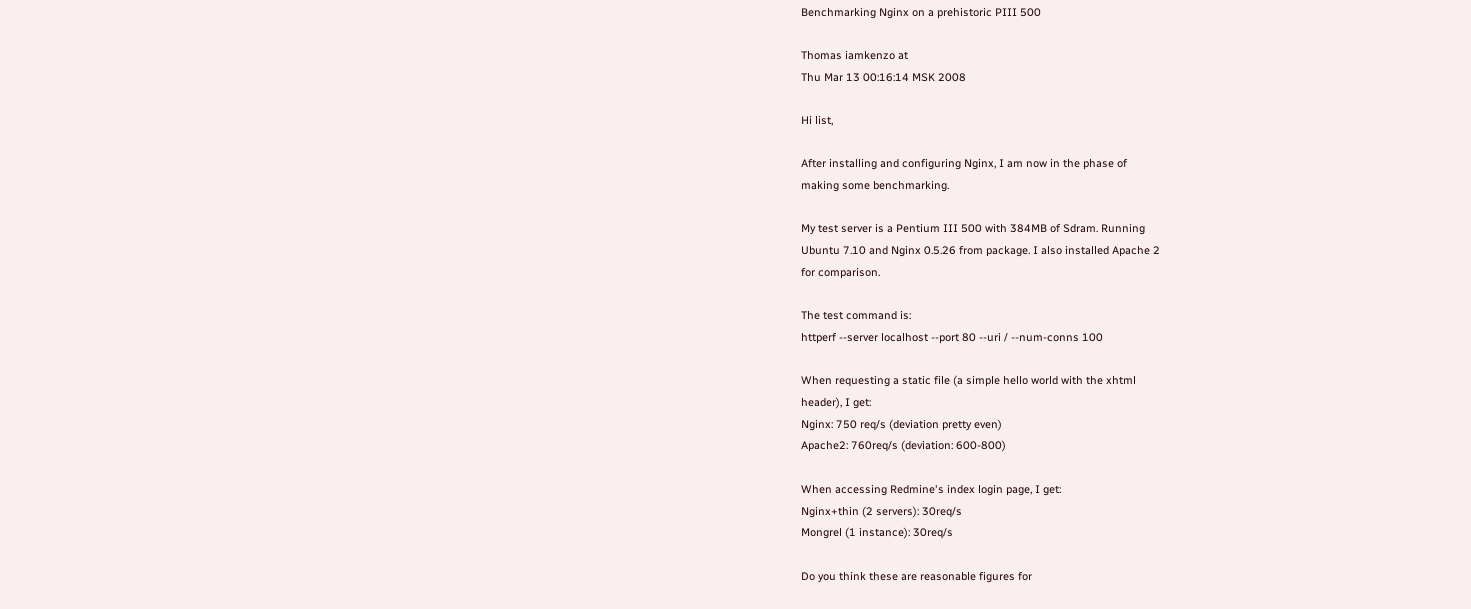Benchmarking Nginx on a prehistoric PIII 500

Thomas iamkenzo at
Thu Mar 13 00:16:14 MSK 2008

Hi list,

After installing and configuring Nginx, I am now in the phase of
making some benchmarking.

My test server is a Pentium III 500 with 384MB of Sdram. Running
Ubuntu 7.10 and Nginx 0.5.26 from package. I also installed Apache 2
for comparison.

The test command is:
httperf --server localhost --port 80 --uri / --num-conns 100

When requesting a static file (a simple hello world with the xhtml
header), I get:
Nginx: 750 req/s (deviation pretty even)
Apache2: 760req/s (deviation: 600-800)

When accessing Redmine's index login page, I get:
Nginx+thin (2 servers): 30req/s
Mongrel (1 instance): 30req/s

Do you think these are reasonable figures for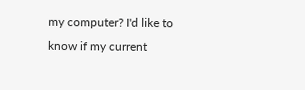my computer? I'd like to
know if my current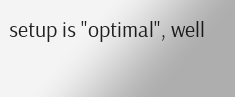setup is "optimal", well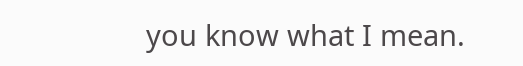you know what I mean.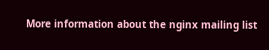More information about the nginx mailing list